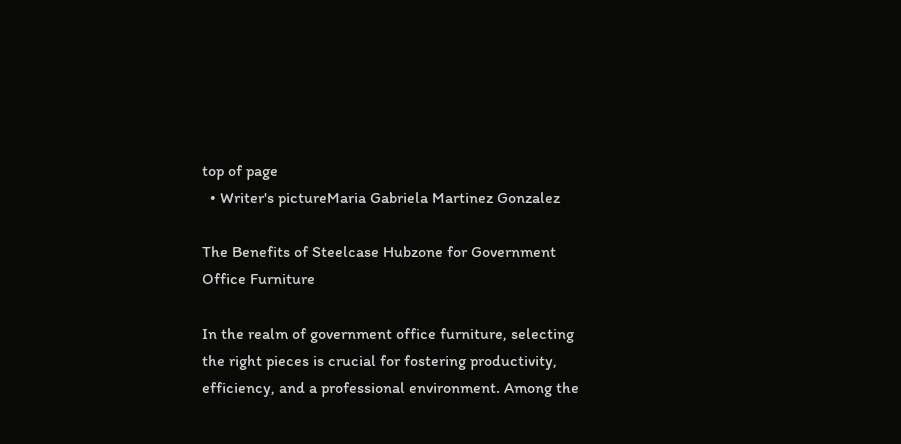top of page
  • Writer's pictureMaria Gabriela Martinez Gonzalez

The Benefits of Steelcase Hubzone for Government Office Furniture

In the realm of government office furniture, selecting the right pieces is crucial for fostering productivity, efficiency, and a professional environment. Among the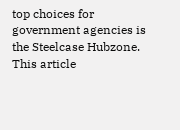top choices for government agencies is the Steelcase Hubzone. This article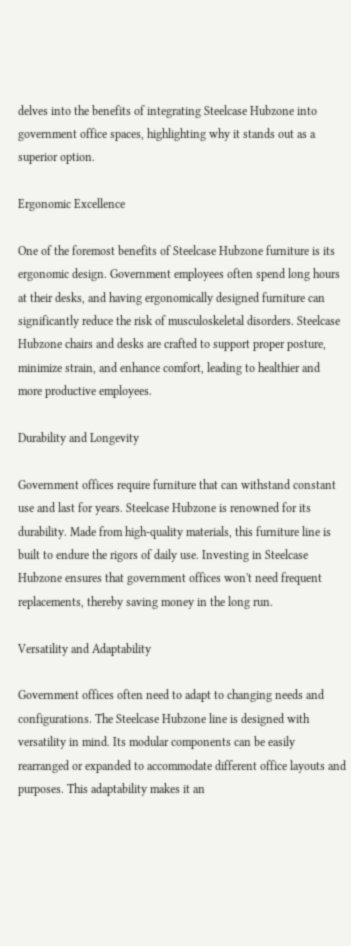delves into the benefits of integrating Steelcase Hubzone into government office spaces, highlighting why it stands out as a superior option.

Ergonomic Excellence

One of the foremost benefits of Steelcase Hubzone furniture is its ergonomic design. Government employees often spend long hours at their desks, and having ergonomically designed furniture can significantly reduce the risk of musculoskeletal disorders. Steelcase Hubzone chairs and desks are crafted to support proper posture, minimize strain, and enhance comfort, leading to healthier and more productive employees.

Durability and Longevity

Government offices require furniture that can withstand constant use and last for years. Steelcase Hubzone is renowned for its durability. Made from high-quality materials, this furniture line is built to endure the rigors of daily use. Investing in Steelcase Hubzone ensures that government offices won't need frequent replacements, thereby saving money in the long run.

Versatility and Adaptability

Government offices often need to adapt to changing needs and configurations. The Steelcase Hubzone line is designed with versatility in mind. Its modular components can be easily rearranged or expanded to accommodate different office layouts and purposes. This adaptability makes it an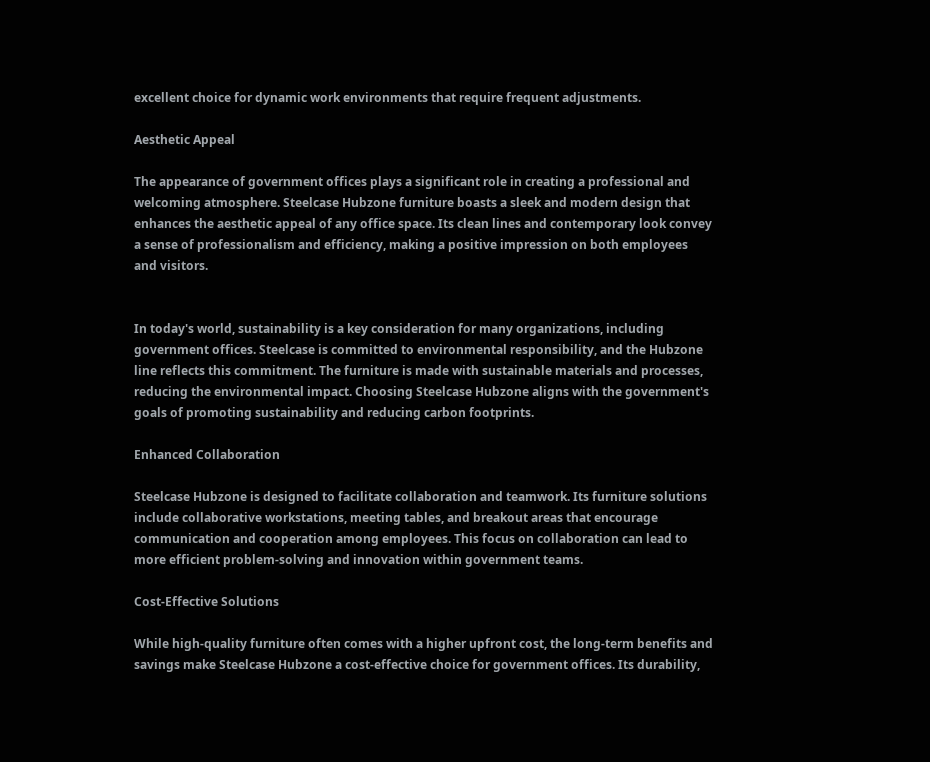excellent choice for dynamic work environments that require frequent adjustments.

Aesthetic Appeal

The appearance of government offices plays a significant role in creating a professional and welcoming atmosphere. Steelcase Hubzone furniture boasts a sleek and modern design that enhances the aesthetic appeal of any office space. Its clean lines and contemporary look convey a sense of professionalism and efficiency, making a positive impression on both employees and visitors.


In today's world, sustainability is a key consideration for many organizations, including government offices. Steelcase is committed to environmental responsibility, and the Hubzone line reflects this commitment. The furniture is made with sustainable materials and processes, reducing the environmental impact. Choosing Steelcase Hubzone aligns with the government's goals of promoting sustainability and reducing carbon footprints.

Enhanced Collaboration

Steelcase Hubzone is designed to facilitate collaboration and teamwork. Its furniture solutions include collaborative workstations, meeting tables, and breakout areas that encourage communication and cooperation among employees. This focus on collaboration can lead to more efficient problem-solving and innovation within government teams.

Cost-Effective Solutions

While high-quality furniture often comes with a higher upfront cost, the long-term benefits and savings make Steelcase Hubzone a cost-effective choice for government offices. Its durability,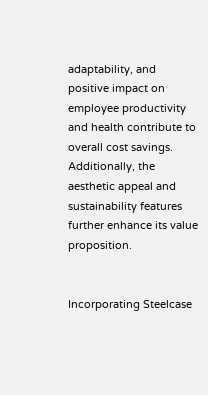adaptability, and positive impact on employee productivity and health contribute to overall cost savings. Additionally, the aesthetic appeal and sustainability features further enhance its value proposition.


Incorporating Steelcase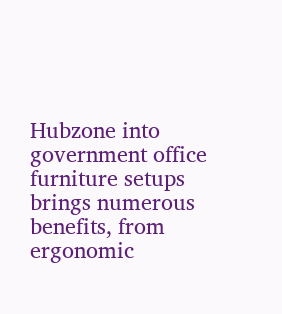Hubzone into government office furniture setups brings numerous benefits, from ergonomic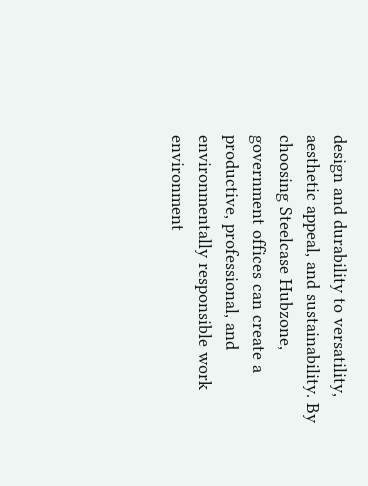design and durability to versatility, aesthetic appeal, and sustainability. By choosing Steelcase Hubzone, government offices can create a productive, professional, and environmentally responsible work environment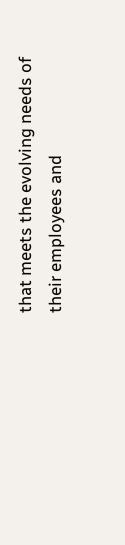that meets the evolving needs of their employees and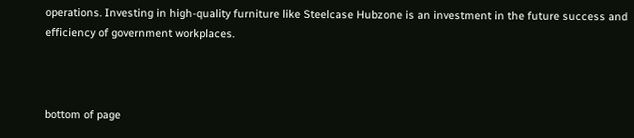operations. Investing in high-quality furniture like Steelcase Hubzone is an investment in the future success and efficiency of government workplaces.



bottom of page